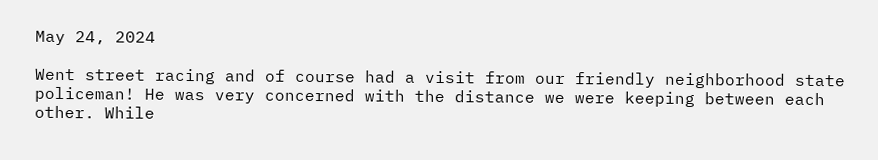May 24, 2024

Went street racing and of course had a visit from our friendly neighborhood state policeman! He was very concerned with the distance we were keeping between each other. While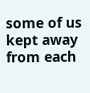some of us kept away from each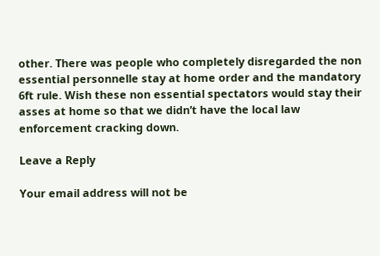other. There was people who completely disregarded the non essential personnelle stay at home order and the mandatory 6ft rule. Wish these non essential spectators would stay their asses at home so that we didn’t have the local law enforcement cracking down.

Leave a Reply

Your email address will not be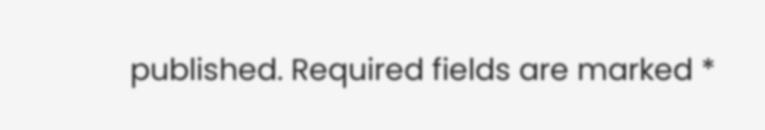published. Required fields are marked *